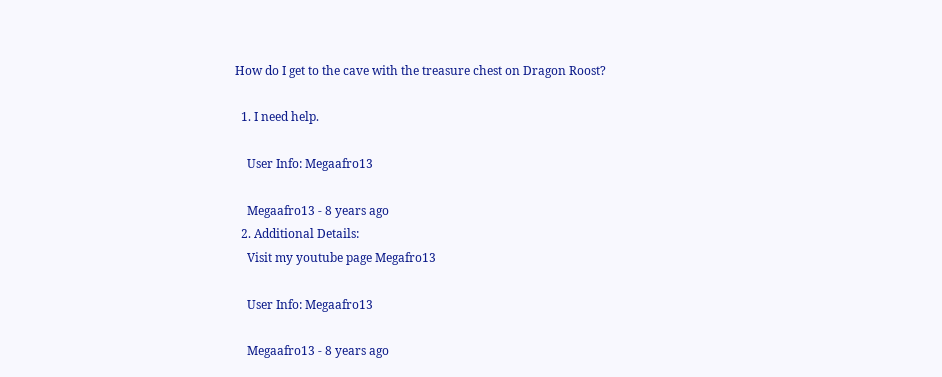How do I get to the cave with the treasure chest on Dragon Roost?

  1. I need help.

    User Info: Megaafro13

    Megaafro13 - 8 years ago
  2. Additional Details:
    Visit my youtube page Megafro13

    User Info: Megaafro13

    Megaafro13 - 8 years ago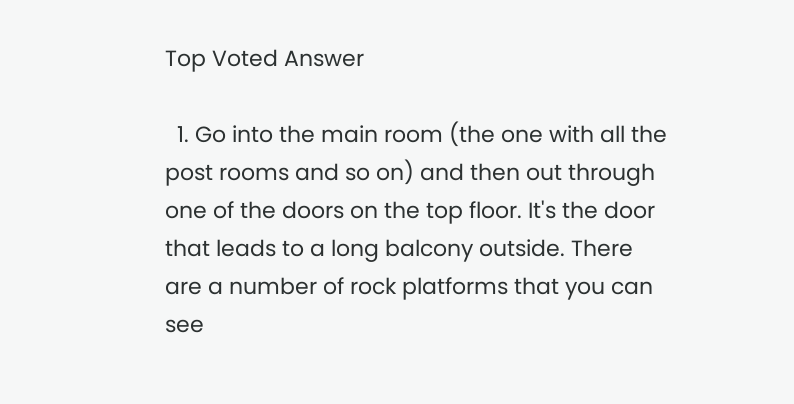Top Voted Answer

  1. Go into the main room (the one with all the post rooms and so on) and then out through one of the doors on the top floor. It's the door that leads to a long balcony outside. There are a number of rock platforms that you can see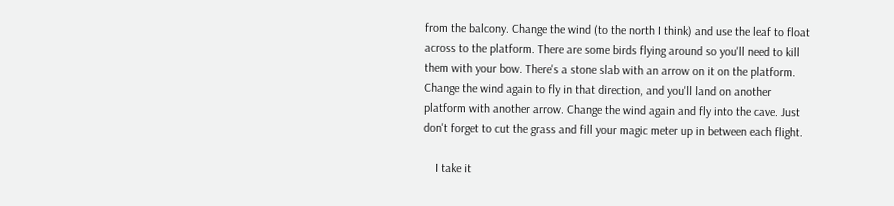from the balcony. Change the wind (to the north I think) and use the leaf to float across to the platform. There are some birds flying around so you'll need to kill them with your bow. There's a stone slab with an arrow on it on the platform. Change the wind again to fly in that direction, and you'll land on another platform with another arrow. Change the wind again and fly into the cave. Just don't forget to cut the grass and fill your magic meter up in between each flight.

    I take it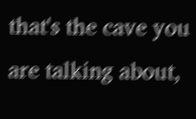that's the cave you are talking about,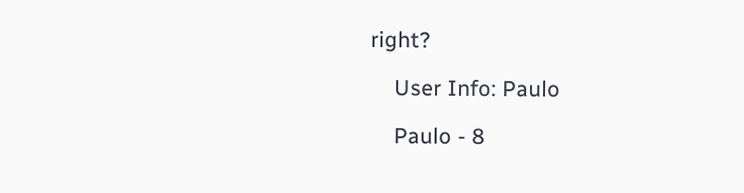right?

    User Info: Paulo

    Paulo - 8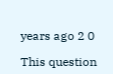years ago 2 0

This question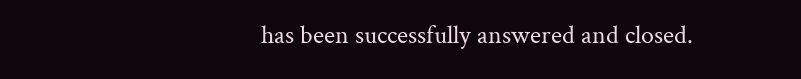has been successfully answered and closed.